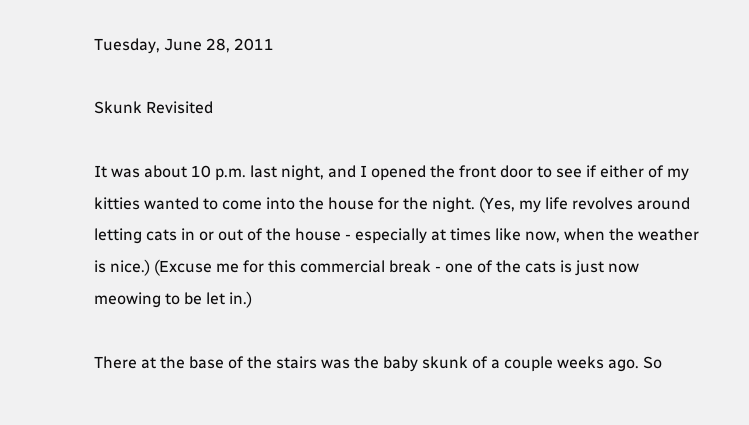Tuesday, June 28, 2011

Skunk Revisited

It was about 10 p.m. last night, and I opened the front door to see if either of my kitties wanted to come into the house for the night. (Yes, my life revolves around letting cats in or out of the house - especially at times like now, when the weather is nice.) (Excuse me for this commercial break - one of the cats is just now meowing to be let in.)

There at the base of the stairs was the baby skunk of a couple weeks ago. So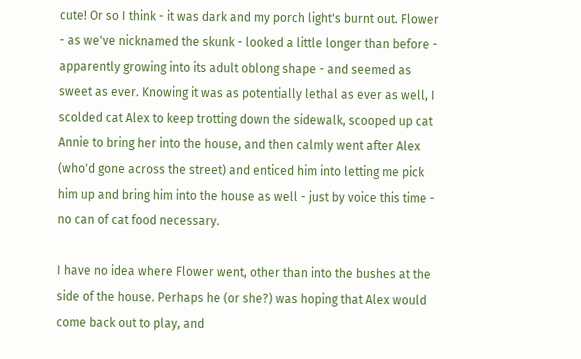cute! Or so I think - it was dark and my porch light's burnt out. Flower - as we've nicknamed the skunk - looked a little longer than before - apparently growing into its adult oblong shape - and seemed as sweet as ever. Knowing it was as potentially lethal as ever as well, I scolded cat Alex to keep trotting down the sidewalk, scooped up cat Annie to bring her into the house, and then calmly went after Alex (who'd gone across the street) and enticed him into letting me pick him up and bring him into the house as well - just by voice this time - no can of cat food necessary.

I have no idea where Flower went, other than into the bushes at the side of the house. Perhaps he (or she?) was hoping that Alex would come back out to play, and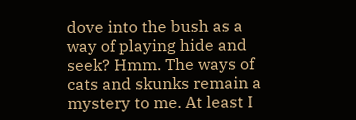dove into the bush as a way of playing hide and seek? Hmm. The ways of cats and skunks remain a mystery to me. At least I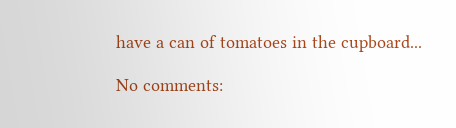have a can of tomatoes in the cupboard...

No comments: